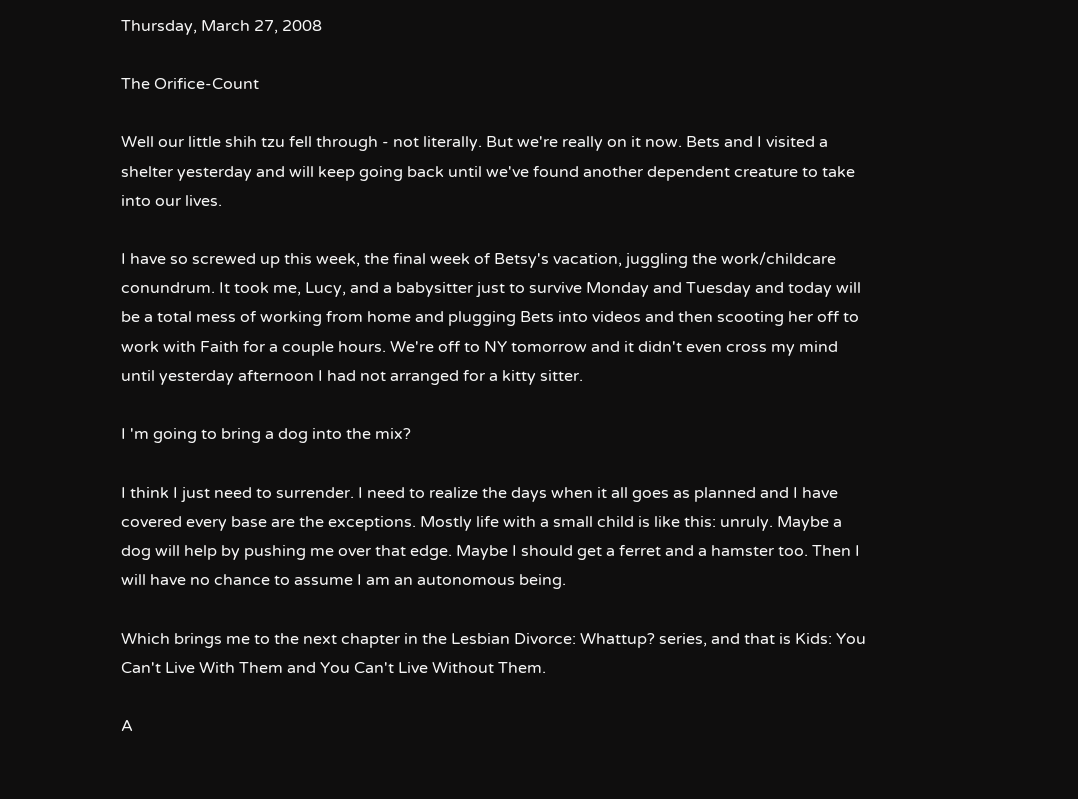Thursday, March 27, 2008

The Orifice-Count

Well our little shih tzu fell through - not literally. But we're really on it now. Bets and I visited a shelter yesterday and will keep going back until we've found another dependent creature to take into our lives.

I have so screwed up this week, the final week of Betsy's vacation, juggling the work/childcare conundrum. It took me, Lucy, and a babysitter just to survive Monday and Tuesday and today will be a total mess of working from home and plugging Bets into videos and then scooting her off to work with Faith for a couple hours. We're off to NY tomorrow and it didn't even cross my mind until yesterday afternoon I had not arranged for a kitty sitter.

I 'm going to bring a dog into the mix?

I think I just need to surrender. I need to realize the days when it all goes as planned and I have covered every base are the exceptions. Mostly life with a small child is like this: unruly. Maybe a dog will help by pushing me over that edge. Maybe I should get a ferret and a hamster too. Then I will have no chance to assume I am an autonomous being.

Which brings me to the next chapter in the Lesbian Divorce: Whattup? series, and that is Kids: You Can't Live With Them and You Can't Live Without Them.

A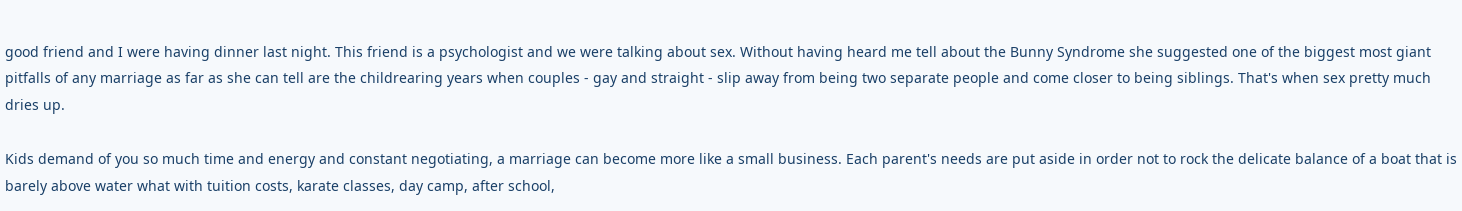good friend and I were having dinner last night. This friend is a psychologist and we were talking about sex. Without having heard me tell about the Bunny Syndrome she suggested one of the biggest most giant pitfalls of any marriage as far as she can tell are the childrearing years when couples - gay and straight - slip away from being two separate people and come closer to being siblings. That's when sex pretty much dries up.

Kids demand of you so much time and energy and constant negotiating, a marriage can become more like a small business. Each parent's needs are put aside in order not to rock the delicate balance of a boat that is barely above water what with tuition costs, karate classes, day camp, after school,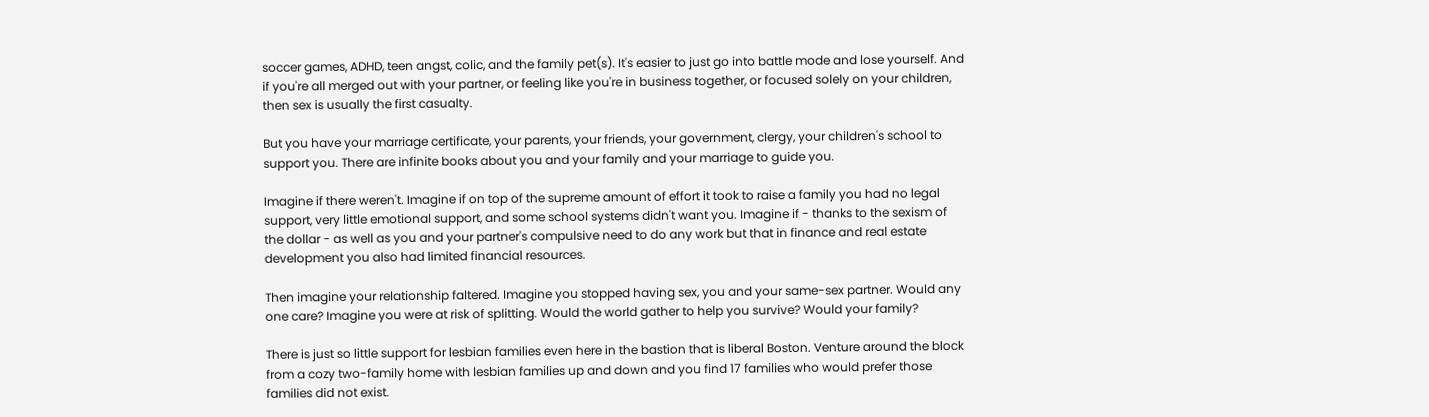soccer games, ADHD, teen angst, colic, and the family pet(s). It's easier to just go into battle mode and lose yourself. And if you're all merged out with your partner, or feeling like you're in business together, or focused solely on your children, then sex is usually the first casualty.

But you have your marriage certificate, your parents, your friends, your government, clergy, your children's school to support you. There are infinite books about you and your family and your marriage to guide you.

Imagine if there weren't. Imagine if on top of the supreme amount of effort it took to raise a family you had no legal support, very little emotional support, and some school systems didn't want you. Imagine if - thanks to the sexism of the dollar - as well as you and your partner's compulsive need to do any work but that in finance and real estate development you also had limited financial resources.

Then imagine your relationship faltered. Imagine you stopped having sex, you and your same-sex partner. Would any one care? Imagine you were at risk of splitting. Would the world gather to help you survive? Would your family?

There is just so little support for lesbian families even here in the bastion that is liberal Boston. Venture around the block from a cozy two-family home with lesbian families up and down and you find 17 families who would prefer those families did not exist.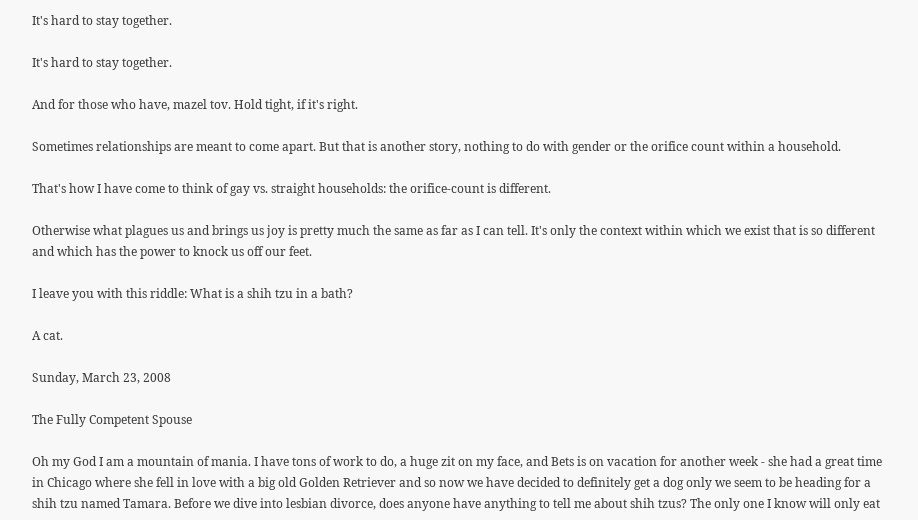It's hard to stay together.

It's hard to stay together.

And for those who have, mazel tov. Hold tight, if it's right.

Sometimes relationships are meant to come apart. But that is another story, nothing to do with gender or the orifice count within a household.

That's how I have come to think of gay vs. straight households: the orifice-count is different.

Otherwise what plagues us and brings us joy is pretty much the same as far as I can tell. It's only the context within which we exist that is so different and which has the power to knock us off our feet.

I leave you with this riddle: What is a shih tzu in a bath?

A cat.

Sunday, March 23, 2008

The Fully Competent Spouse

Oh my God I am a mountain of mania. I have tons of work to do, a huge zit on my face, and Bets is on vacation for another week - she had a great time in Chicago where she fell in love with a big old Golden Retriever and so now we have decided to definitely get a dog only we seem to be heading for a shih tzu named Tamara. Before we dive into lesbian divorce, does anyone have anything to tell me about shih tzus? The only one I know will only eat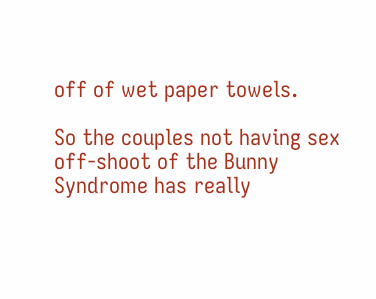off of wet paper towels.

So the couples not having sex off-shoot of the Bunny Syndrome has really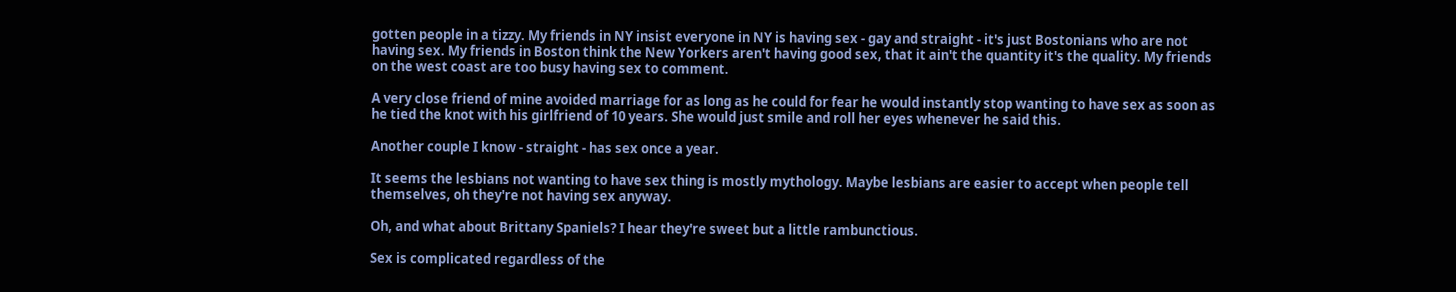gotten people in a tizzy. My friends in NY insist everyone in NY is having sex - gay and straight - it's just Bostonians who are not having sex. My friends in Boston think the New Yorkers aren't having good sex, that it ain't the quantity it's the quality. My friends on the west coast are too busy having sex to comment.

A very close friend of mine avoided marriage for as long as he could for fear he would instantly stop wanting to have sex as soon as he tied the knot with his girlfriend of 10 years. She would just smile and roll her eyes whenever he said this.

Another couple I know - straight - has sex once a year.

It seems the lesbians not wanting to have sex thing is mostly mythology. Maybe lesbians are easier to accept when people tell themselves, oh they're not having sex anyway.

Oh, and what about Brittany Spaniels? I hear they're sweet but a little rambunctious.

Sex is complicated regardless of the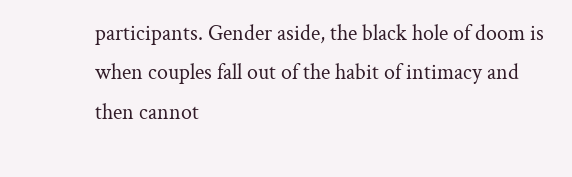participants. Gender aside, the black hole of doom is when couples fall out of the habit of intimacy and then cannot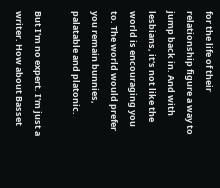for the life of their relationship figure a way to jump back in. And with lesbians, it's not like the world is encouraging you to. The world would prefer you remain bunnies, palatable and platonic.

But I'm no expert. I'm just a writer. How about Basset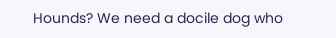Hounds? We need a docile dog who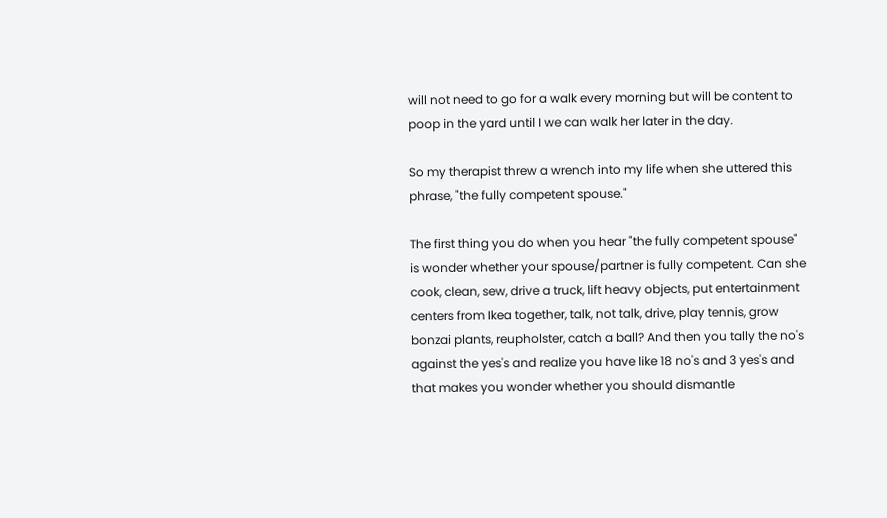will not need to go for a walk every morning but will be content to poop in the yard until I we can walk her later in the day.

So my therapist threw a wrench into my life when she uttered this phrase, "the fully competent spouse."

The first thing you do when you hear "the fully competent spouse" is wonder whether your spouse/partner is fully competent. Can she cook, clean, sew, drive a truck, lift heavy objects, put entertainment centers from Ikea together, talk, not talk, drive, play tennis, grow bonzai plants, reupholster, catch a ball? And then you tally the no's against the yes's and realize you have like 18 no's and 3 yes's and that makes you wonder whether you should dismantle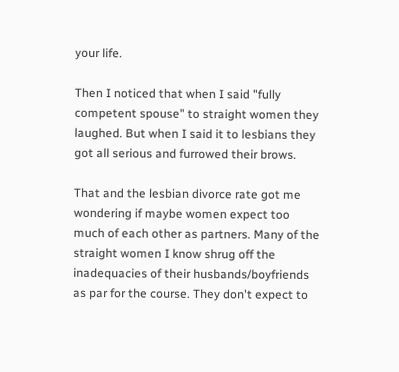your life.

Then I noticed that when I said "fully competent spouse" to straight women they laughed. But when I said it to lesbians they got all serious and furrowed their brows.

That and the lesbian divorce rate got me wondering if maybe women expect too much of each other as partners. Many of the straight women I know shrug off the inadequacies of their husbands/boyfriends as par for the course. They don't expect to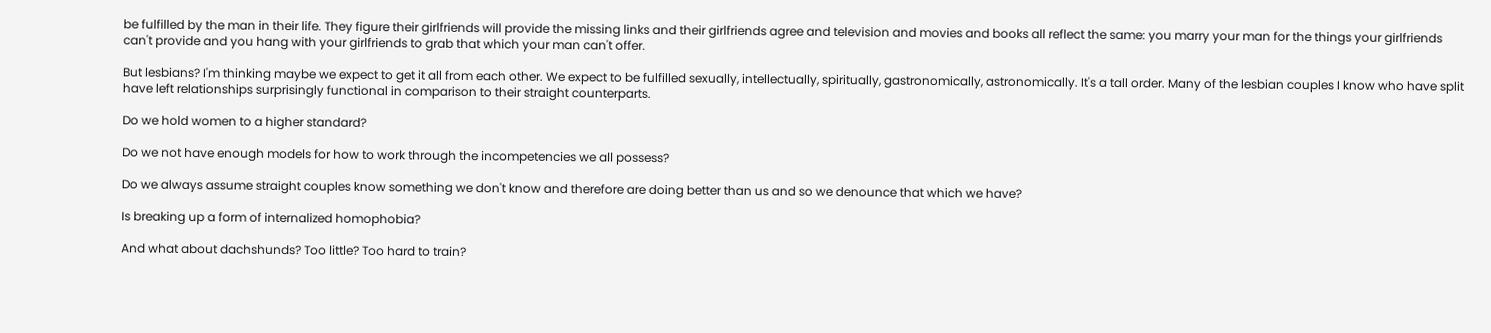be fulfilled by the man in their life. They figure their girlfriends will provide the missing links and their girlfriends agree and television and movies and books all reflect the same: you marry your man for the things your girlfriends can't provide and you hang with your girlfriends to grab that which your man can't offer.

But lesbians? I'm thinking maybe we expect to get it all from each other. We expect to be fulfilled sexually, intellectually, spiritually, gastronomically, astronomically. It's a tall order. Many of the lesbian couples I know who have split have left relationships surprisingly functional in comparison to their straight counterparts.

Do we hold women to a higher standard?

Do we not have enough models for how to work through the incompetencies we all possess?

Do we always assume straight couples know something we don't know and therefore are doing better than us and so we denounce that which we have?

Is breaking up a form of internalized homophobia?

And what about dachshunds? Too little? Too hard to train?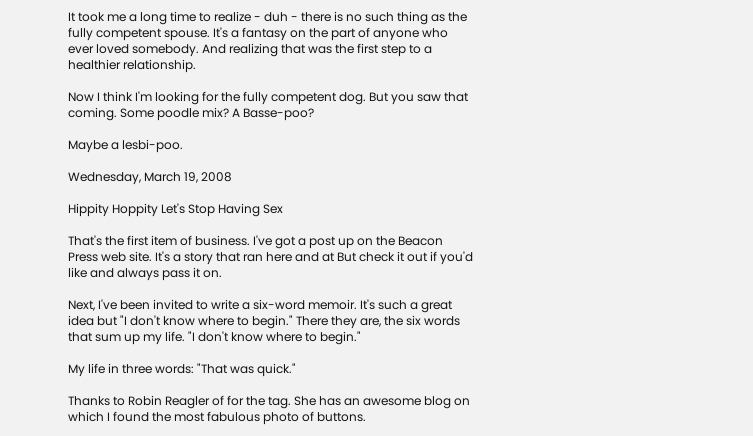It took me a long time to realize - duh - there is no such thing as the fully competent spouse. It's a fantasy on the part of anyone who ever loved somebody. And realizing that was the first step to a healthier relationship.

Now I think I'm looking for the fully competent dog. But you saw that coming. Some poodle mix? A Basse-poo?

Maybe a lesbi-poo.

Wednesday, March 19, 2008

Hippity Hoppity Let's Stop Having Sex

That's the first item of business. I've got a post up on the Beacon Press web site. It's a story that ran here and at But check it out if you'd like and always pass it on.

Next, I've been invited to write a six-word memoir. It's such a great idea but "I don't know where to begin." There they are, the six words that sum up my life. "I don't know where to begin."

My life in three words: "That was quick."

Thanks to Robin Reagler of for the tag. She has an awesome blog on which I found the most fabulous photo of buttons.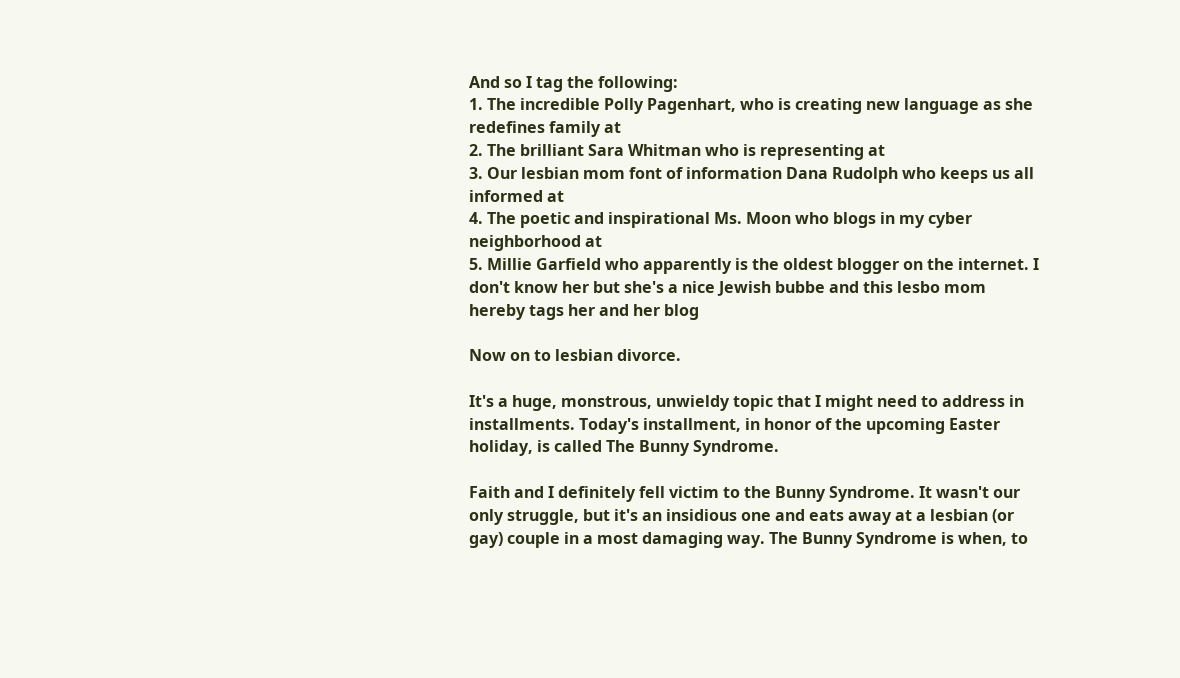And so I tag the following:
1. The incredible Polly Pagenhart, who is creating new language as she redefines family at
2. The brilliant Sara Whitman who is representing at
3. Our lesbian mom font of information Dana Rudolph who keeps us all informed at
4. The poetic and inspirational Ms. Moon who blogs in my cyber neighborhood at
5. Millie Garfield who apparently is the oldest blogger on the internet. I don't know her but she's a nice Jewish bubbe and this lesbo mom hereby tags her and her blog

Now on to lesbian divorce.

It's a huge, monstrous, unwieldy topic that I might need to address in installments. Today's installment, in honor of the upcoming Easter holiday, is called The Bunny Syndrome.

Faith and I definitely fell victim to the Bunny Syndrome. It wasn't our only struggle, but it's an insidious one and eats away at a lesbian (or gay) couple in a most damaging way. The Bunny Syndrome is when, to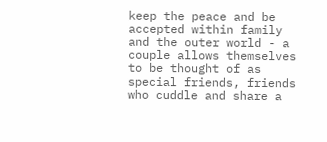keep the peace and be accepted within family and the outer world - a couple allows themselves to be thought of as special friends, friends who cuddle and share a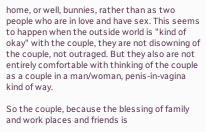home, or well, bunnies, rather than as two people who are in love and have sex. This seems to happen when the outside world is "kind of okay" with the couple, they are not disowning of the couple, not outraged. But they also are not entirely comfortable with thinking of the couple as a couple in a man/woman, penis-in-vagina kind of way.

So the couple, because the blessing of family and work places and friends is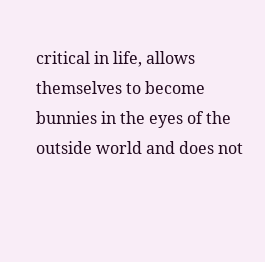critical in life, allows themselves to become bunnies in the eyes of the outside world and does not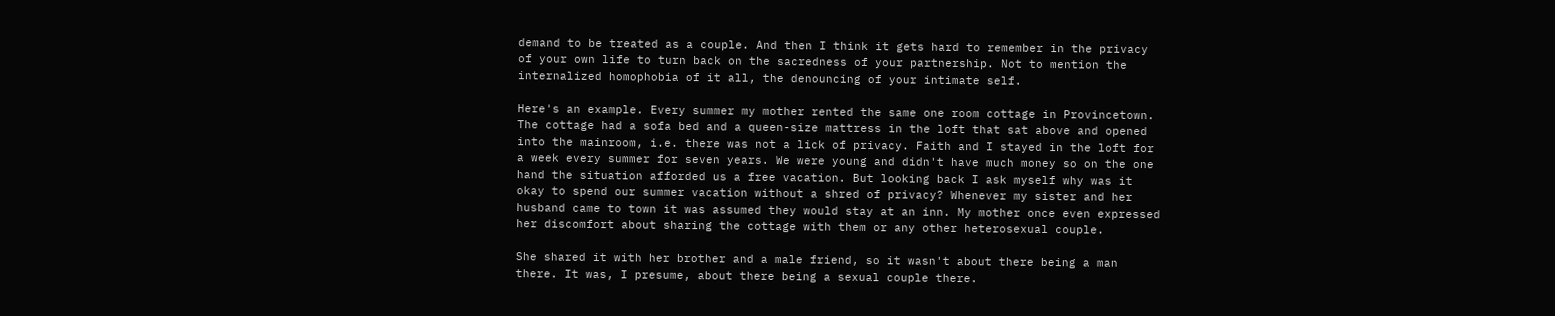demand to be treated as a couple. And then I think it gets hard to remember in the privacy of your own life to turn back on the sacredness of your partnership. Not to mention the internalized homophobia of it all, the denouncing of your intimate self.

Here's an example. Every summer my mother rented the same one room cottage in Provincetown. The cottage had a sofa bed and a queen-size mattress in the loft that sat above and opened into the mainroom, i.e. there was not a lick of privacy. Faith and I stayed in the loft for a week every summer for seven years. We were young and didn't have much money so on the one hand the situation afforded us a free vacation. But looking back I ask myself why was it okay to spend our summer vacation without a shred of privacy? Whenever my sister and her husband came to town it was assumed they would stay at an inn. My mother once even expressed her discomfort about sharing the cottage with them or any other heterosexual couple.

She shared it with her brother and a male friend, so it wasn't about there being a man there. It was, I presume, about there being a sexual couple there.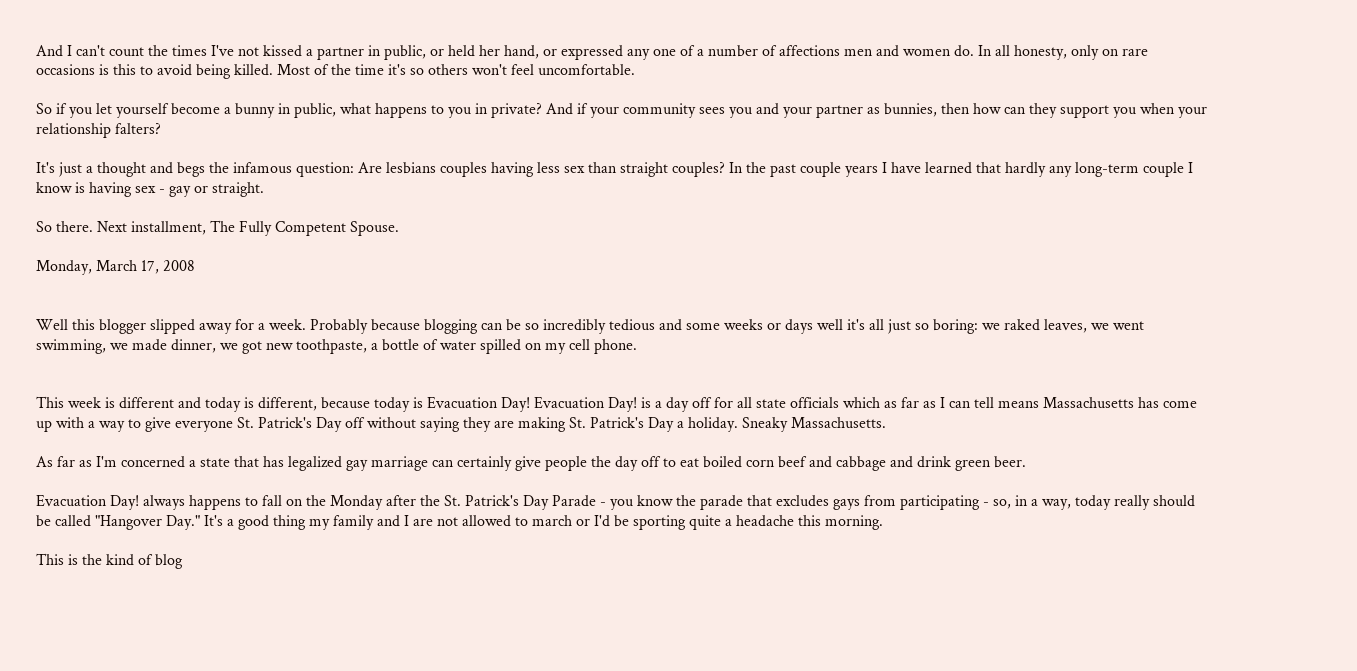And I can't count the times I've not kissed a partner in public, or held her hand, or expressed any one of a number of affections men and women do. In all honesty, only on rare occasions is this to avoid being killed. Most of the time it's so others won't feel uncomfortable.

So if you let yourself become a bunny in public, what happens to you in private? And if your community sees you and your partner as bunnies, then how can they support you when your relationship falters?

It's just a thought and begs the infamous question: Are lesbians couples having less sex than straight couples? In the past couple years I have learned that hardly any long-term couple I know is having sex - gay or straight.

So there. Next installment, The Fully Competent Spouse.

Monday, March 17, 2008


Well this blogger slipped away for a week. Probably because blogging can be so incredibly tedious and some weeks or days well it's all just so boring: we raked leaves, we went swimming, we made dinner, we got new toothpaste, a bottle of water spilled on my cell phone.


This week is different and today is different, because today is Evacuation Day! Evacuation Day! is a day off for all state officials which as far as I can tell means Massachusetts has come up with a way to give everyone St. Patrick's Day off without saying they are making St. Patrick's Day a holiday. Sneaky Massachusetts.

As far as I'm concerned a state that has legalized gay marriage can certainly give people the day off to eat boiled corn beef and cabbage and drink green beer.

Evacuation Day! always happens to fall on the Monday after the St. Patrick's Day Parade - you know the parade that excludes gays from participating - so, in a way, today really should be called "Hangover Day." It's a good thing my family and I are not allowed to march or I'd be sporting quite a headache this morning.

This is the kind of blog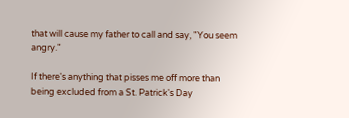that will cause my father to call and say, "You seem angry."

If there's anything that pisses me off more than being excluded from a St. Patrick's Day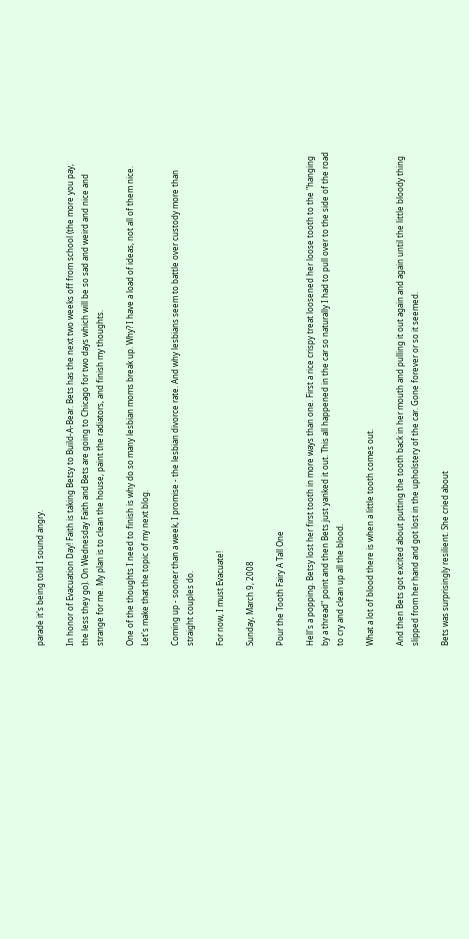parade it's being told I sound angry.

In honor of Evacuation Day! Faith is taking Betsy to Build-A-Bear. Bets has the next two weeks off from school (the more you pay, the less they go). On Wednesday Faith and Bets are going to Chicago for two days which will be so sad and weird and nice and strange for me. My plan is to clean the house, paint the radiators, and finish my thoughts.

One of the thoughts I need to finish is why do so many lesbian moms break up. Why? I have a load of ideas, not all of them nice. Let's make that the topic of my next blog.

Coming up - sooner than a week, I promise - the lesbian divorce rate. And why lesbians seem to battle over custody more than straight couples do.

For now, I must Evacuate!

Sunday, March 9, 2008

Pour the Tooth Fairy A Tall One

Hell's a popping. Betsy lost her first tooth in more ways than one. First a rice crispy treat loosened her loose tooth to the "hanging by a thread" point and then Bets just yanked it out. This all happened in the car so naturally I had to pull over to the side of the road to cry and clean up all the blood.

What a lot of blood there is when a little tooth comes out.

And then Bets got excited about putting the tooth back in her mouth and pulling it out again and again until the little bloody thing slipped from her hand and got lost in the upholstery of the car. Gone forever or so it seemed.

Bets was surprisingly resilient. She cried about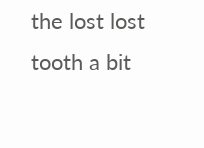the lost lost tooth a bit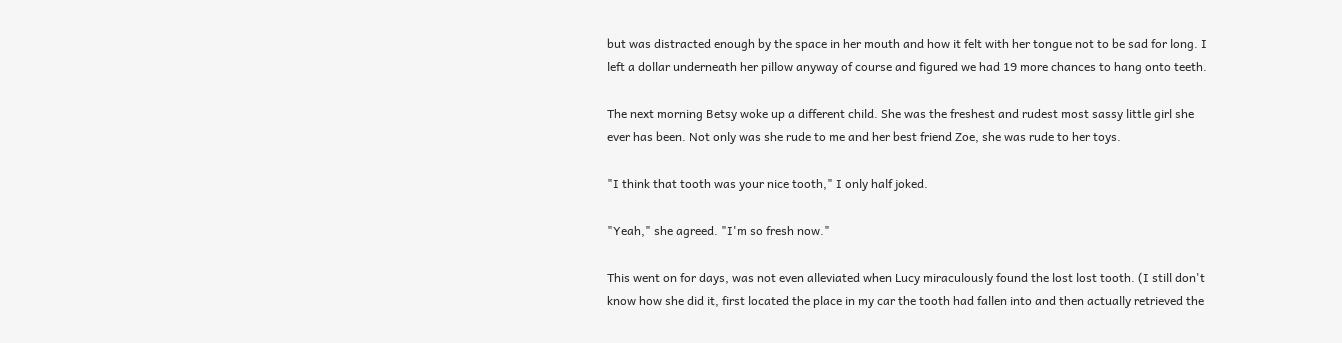but was distracted enough by the space in her mouth and how it felt with her tongue not to be sad for long. I left a dollar underneath her pillow anyway of course and figured we had 19 more chances to hang onto teeth.

The next morning Betsy woke up a different child. She was the freshest and rudest most sassy little girl she ever has been. Not only was she rude to me and her best friend Zoe, she was rude to her toys.

"I think that tooth was your nice tooth," I only half joked.

"Yeah," she agreed. "I'm so fresh now."

This went on for days, was not even alleviated when Lucy miraculously found the lost lost tooth. (I still don't know how she did it, first located the place in my car the tooth had fallen into and then actually retrieved the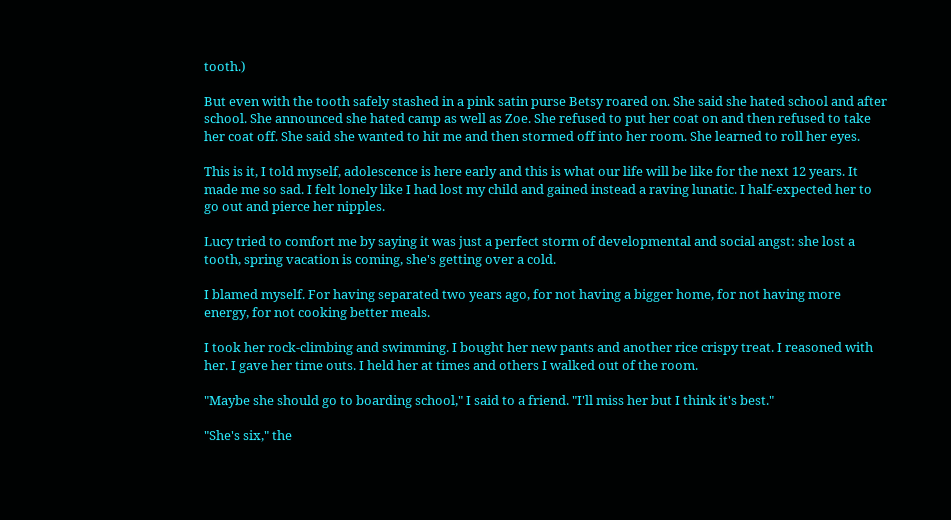tooth.)

But even with the tooth safely stashed in a pink satin purse Betsy roared on. She said she hated school and after school. She announced she hated camp as well as Zoe. She refused to put her coat on and then refused to take her coat off. She said she wanted to hit me and then stormed off into her room. She learned to roll her eyes.

This is it, I told myself, adolescence is here early and this is what our life will be like for the next 12 years. It made me so sad. I felt lonely like I had lost my child and gained instead a raving lunatic. I half-expected her to go out and pierce her nipples.

Lucy tried to comfort me by saying it was just a perfect storm of developmental and social angst: she lost a tooth, spring vacation is coming, she's getting over a cold.

I blamed myself. For having separated two years ago, for not having a bigger home, for not having more energy, for not cooking better meals.

I took her rock-climbing and swimming. I bought her new pants and another rice crispy treat. I reasoned with her. I gave her time outs. I held her at times and others I walked out of the room.

"Maybe she should go to boarding school," I said to a friend. "I'll miss her but I think it's best."

"She's six," the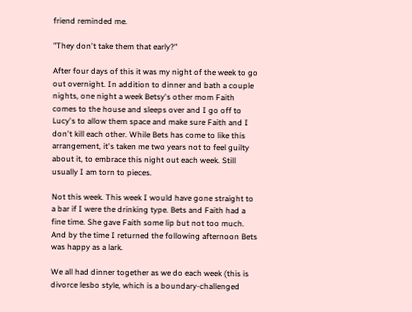friend reminded me.

"They don't take them that early?"

After four days of this it was my night of the week to go out overnight. In addition to dinner and bath a couple nights, one night a week Betsy's other mom Faith comes to the house and sleeps over and I go off to Lucy's to allow them space and make sure Faith and I don't kill each other. While Bets has come to like this arrangement, it's taken me two years not to feel guilty about it, to embrace this night out each week. Still usually I am torn to pieces.

Not this week. This week I would have gone straight to a bar if I were the drinking type. Bets and Faith had a fine time. She gave Faith some lip but not too much. And by the time I returned the following afternoon Bets was happy as a lark.

We all had dinner together as we do each week (this is divorce lesbo style, which is a boundary-challenged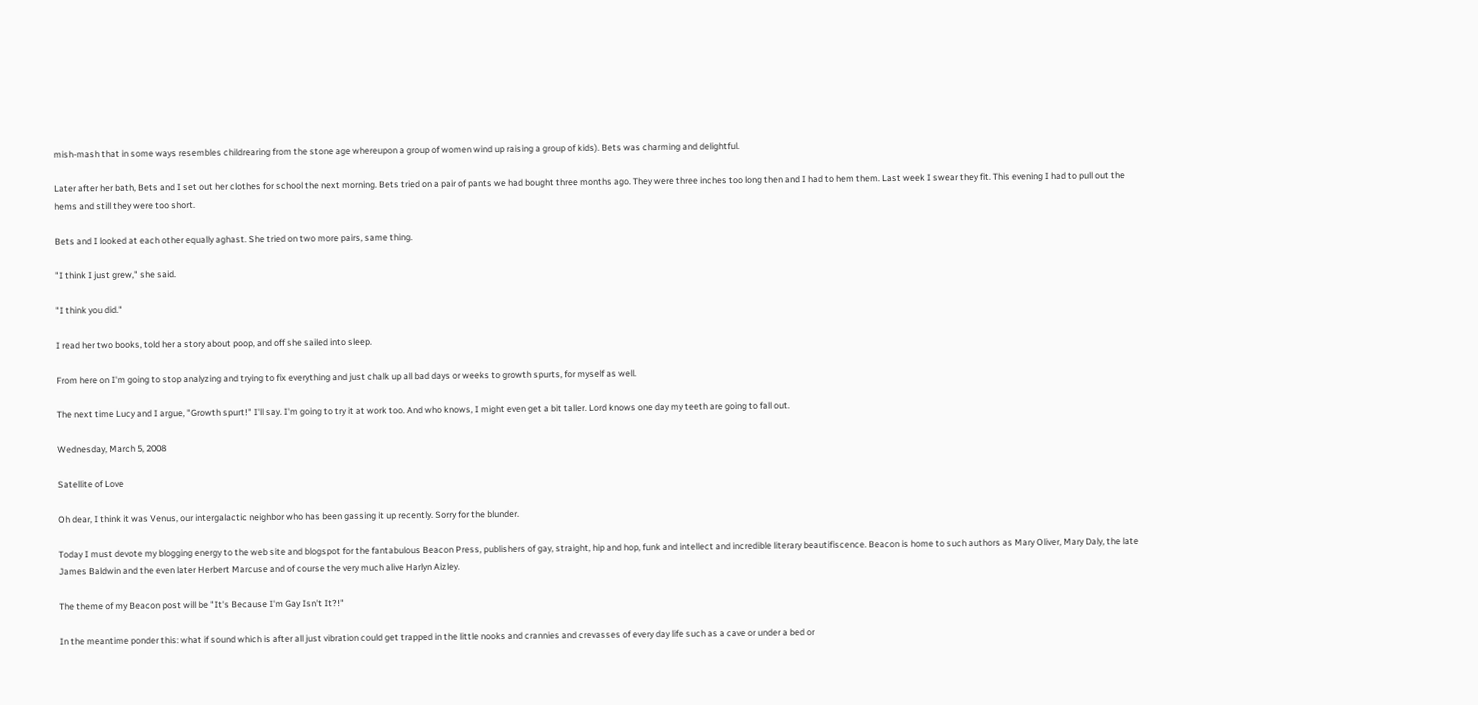mish-mash that in some ways resembles childrearing from the stone age whereupon a group of women wind up raising a group of kids). Bets was charming and delightful.

Later after her bath, Bets and I set out her clothes for school the next morning. Bets tried on a pair of pants we had bought three months ago. They were three inches too long then and I had to hem them. Last week I swear they fit. This evening I had to pull out the hems and still they were too short.

Bets and I looked at each other equally aghast. She tried on two more pairs, same thing.

"I think I just grew," she said.

"I think you did."

I read her two books, told her a story about poop, and off she sailed into sleep.

From here on I'm going to stop analyzing and trying to fix everything and just chalk up all bad days or weeks to growth spurts, for myself as well.

The next time Lucy and I argue, "Growth spurt!" I'll say. I'm going to try it at work too. And who knows, I might even get a bit taller. Lord knows one day my teeth are going to fall out.

Wednesday, March 5, 2008

Satellite of Love

Oh dear, I think it was Venus, our intergalactic neighbor who has been gassing it up recently. Sorry for the blunder.

Today I must devote my blogging energy to the web site and blogspot for the fantabulous Beacon Press, publishers of gay, straight, hip and hop, funk and intellect and incredible literary beautifiscence. Beacon is home to such authors as Mary Oliver, Mary Daly, the late James Baldwin and the even later Herbert Marcuse and of course the very much alive Harlyn Aizley.

The theme of my Beacon post will be "It's Because I'm Gay Isn't It?!"

In the meantime ponder this: what if sound which is after all just vibration could get trapped in the little nooks and crannies and crevasses of every day life such as a cave or under a bed or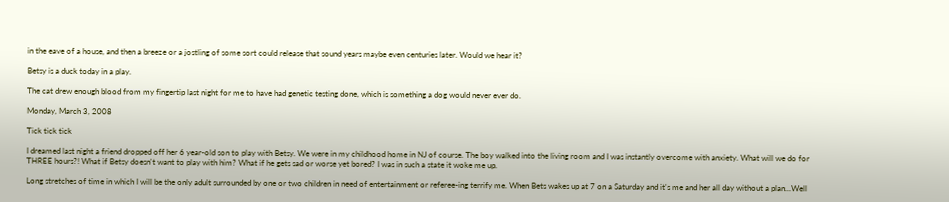in the eave of a house, and then a breeze or a jostling of some sort could release that sound years maybe even centuries later. Would we hear it?

Betsy is a duck today in a play.

The cat drew enough blood from my fingertip last night for me to have had genetic testing done, which is something a dog would never ever do.

Monday, March 3, 2008

Tick tick tick

I dreamed last night a friend dropped off her 6 year-old son to play with Betsy. We were in my childhood home in NJ of course. The boy walked into the living room and I was instantly overcome with anxiety. What will we do for THREE hours?! What if Betsy doesn't want to play with him? What if he gets sad or worse yet bored? I was in such a state it woke me up.

Long stretches of time in which I will be the only adult surrounded by one or two children in need of entertainment or referee-ing terrify me. When Bets wakes up at 7 on a Saturday and it's me and her all day without a plan...Well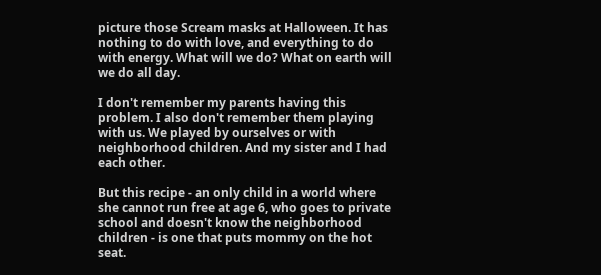picture those Scream masks at Halloween. It has nothing to do with love, and everything to do with energy. What will we do? What on earth will we do all day.

I don't remember my parents having this problem. I also don't remember them playing with us. We played by ourselves or with neighborhood children. And my sister and I had each other.

But this recipe - an only child in a world where she cannot run free at age 6, who goes to private school and doesn't know the neighborhood children - is one that puts mommy on the hot seat.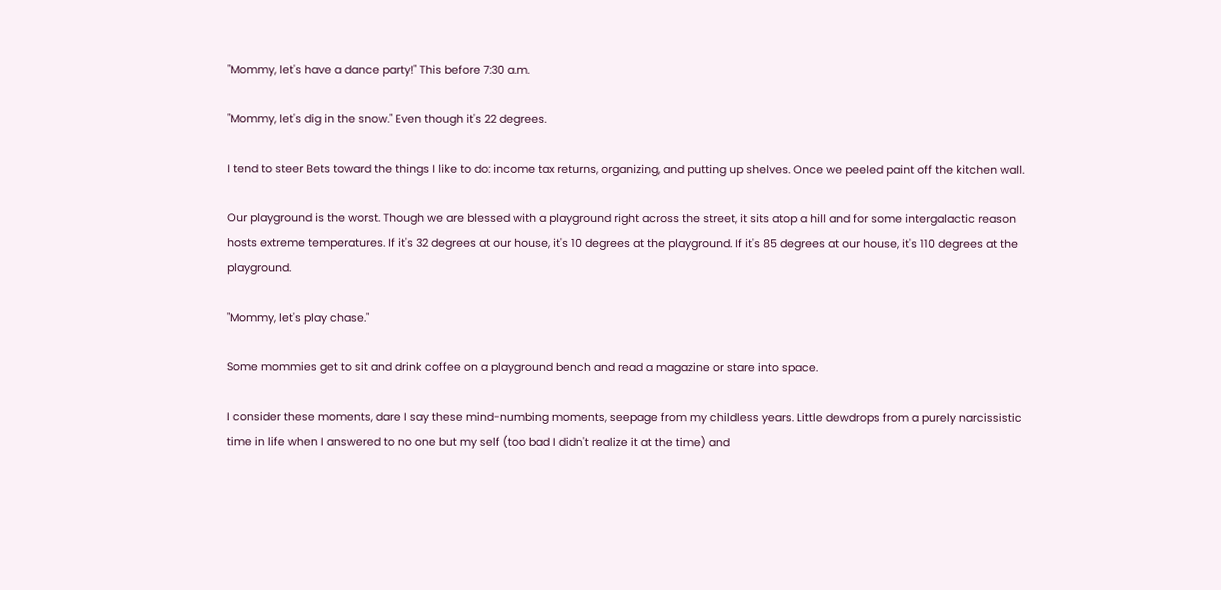"Mommy, let's have a dance party!" This before 7:30 a.m.

"Mommy, let's dig in the snow." Even though it's 22 degrees.

I tend to steer Bets toward the things I like to do: income tax returns, organizing, and putting up shelves. Once we peeled paint off the kitchen wall.

Our playground is the worst. Though we are blessed with a playground right across the street, it sits atop a hill and for some intergalactic reason hosts extreme temperatures. If it's 32 degrees at our house, it's 10 degrees at the playground. If it's 85 degrees at our house, it's 110 degrees at the playground.

"Mommy, let's play chase."

Some mommies get to sit and drink coffee on a playground bench and read a magazine or stare into space.

I consider these moments, dare I say these mind-numbing moments, seepage from my childless years. Little dewdrops from a purely narcissistic time in life when I answered to no one but my self (too bad I didn't realize it at the time) and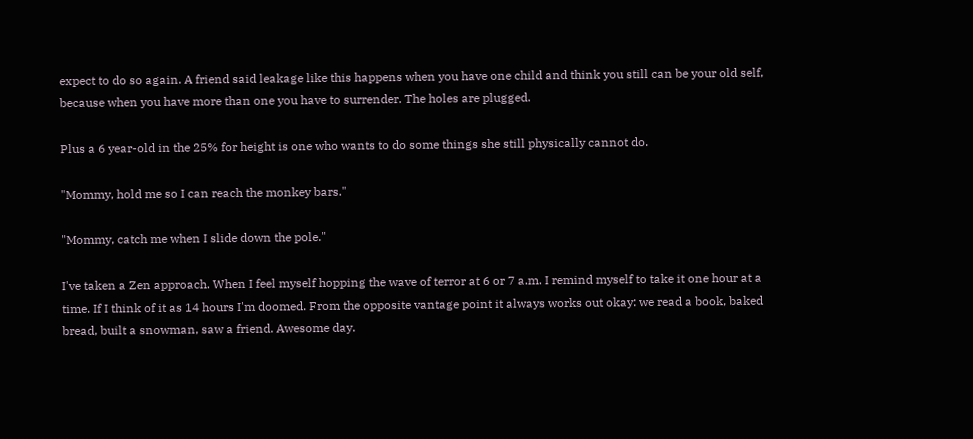expect to do so again. A friend said leakage like this happens when you have one child and think you still can be your old self, because when you have more than one you have to surrender. The holes are plugged.

Plus a 6 year-old in the 25% for height is one who wants to do some things she still physically cannot do.

"Mommy, hold me so I can reach the monkey bars."

"Mommy, catch me when I slide down the pole."

I've taken a Zen approach. When I feel myself hopping the wave of terror at 6 or 7 a.m. I remind myself to take it one hour at a time. If I think of it as 14 hours I'm doomed. From the opposite vantage point it always works out okay: we read a book, baked bread, built a snowman, saw a friend. Awesome day.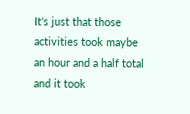It's just that those activities took maybe an hour and a half total and it took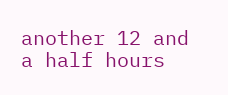another 12 and a half hours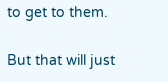to get to them.

But that will just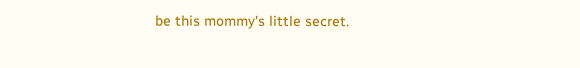be this mommy's little secret.